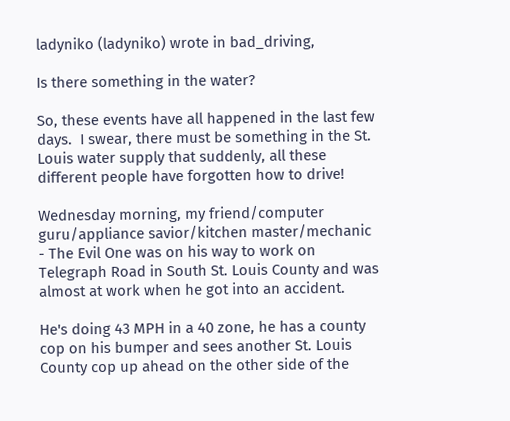ladyniko (ladyniko) wrote in bad_driving,

Is there something in the water?

So, these events have all happened in the last few days.  I swear, there must be something in the St. Louis water supply that suddenly, all these different people have forgotten how to drive!

Wednesday morning, my friend/computer guru/appliance savior/kitchen master/mechanic - The Evil One was on his way to work on Telegraph Road in South St. Louis County and was almost at work when he got into an accident.

He's doing 43 MPH in a 40 zone, he has a county cop on his bumper and sees another St. Louis County cop up ahead on the other side of the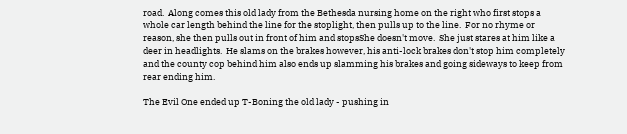road.  Along comes this old lady from the Bethesda nursing home on the right who first stops a whole car length behind the line for the stoplight, then pulls up to the line.  For no rhyme or reason, she then pulls out in front of him and stopsShe doesn't move.  She just stares at him like a deer in headlights.  He slams on the brakes however, his anti-lock brakes don't stop him completely and the county cop behind him also ends up slamming his brakes and going sideways to keep from rear ending him.

The Evil One ended up T-Boning the old lady - pushing in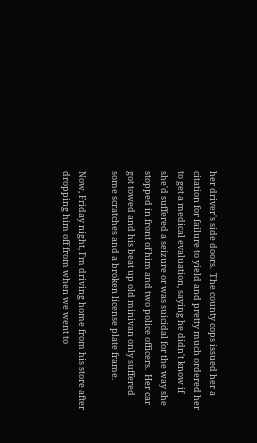her driver's side doors.  The county cops issued her a citation for failure to yield and pretty much ordered her to get a medical evaluation, saying he didn't know if she'd suffered a seizure or was suicidal for the way she stopped in front of him and two police officers.  Her car got towed and his beat up old minivan only suffered some scratches and a broken license plate frame.

Now, Friday night, I'm driving home from his store after dropping him off from when we went to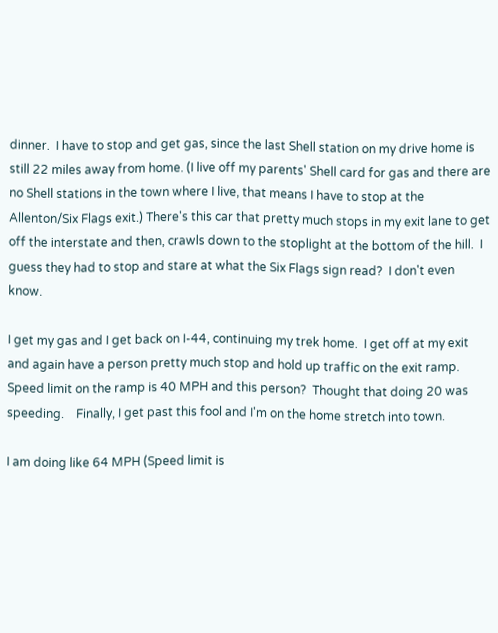dinner.  I have to stop and get gas, since the last Shell station on my drive home is still 22 miles away from home. (I live off my parents' Shell card for gas and there are no Shell stations in the town where I live, that means I have to stop at the Allenton/Six Flags exit.) There's this car that pretty much stops in my exit lane to get off the interstate and then, crawls down to the stoplight at the bottom of the hill.  I guess they had to stop and stare at what the Six Flags sign read?  I don't even know.

I get my gas and I get back on I-44, continuing my trek home.  I get off at my exit and again have a person pretty much stop and hold up traffic on the exit ramp.  Speed limit on the ramp is 40 MPH and this person?  Thought that doing 20 was speeding.    Finally, I get past this fool and I'm on the home stretch into town.

I am doing like 64 MPH (Speed limit is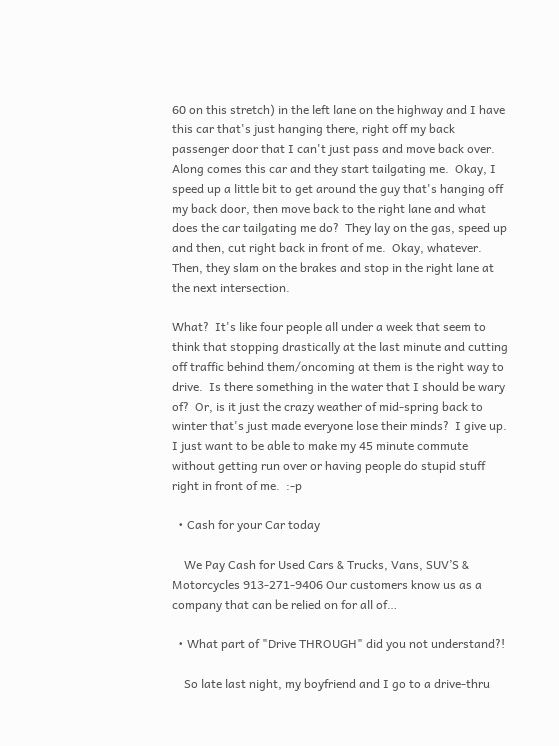60 on this stretch) in the left lane on the highway and I have this car that's just hanging there, right off my back passenger door that I can't just pass and move back over.  Along comes this car and they start tailgating me.  Okay, I speed up a little bit to get around the guy that's hanging off my back door, then move back to the right lane and what does the car tailgating me do?  They lay on the gas, speed up and then, cut right back in front of me.  Okay, whatever.  Then, they slam on the brakes and stop in the right lane at the next intersection.

What?  It's like four people all under a week that seem to think that stopping drastically at the last minute and cutting off traffic behind them/oncoming at them is the right way to drive.  Is there something in the water that I should be wary of?  Or, is it just the crazy weather of mid-spring back to winter that's just made everyone lose their minds?  I give up.  I just want to be able to make my 45 minute commute without getting run over or having people do stupid stuff right in front of me.  :-p

  • Cash for your Car today

    We Pay Cash for Used Cars & Trucks, Vans, SUV’S & Motorcycles 913-271-9406 Our customers know us as a company that can be relied on for all of…

  • What part of "Drive THROUGH" did you not understand?!

    So late last night, my boyfriend and I go to a drive-thru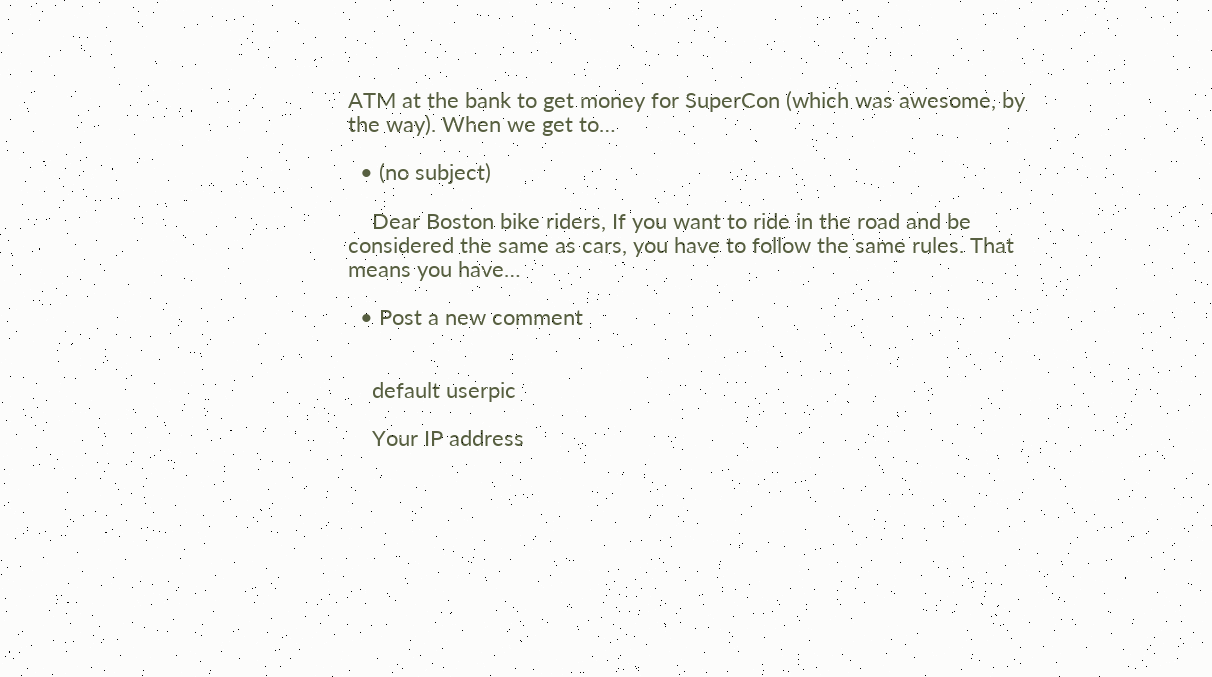ATM at the bank to get money for SuperCon (which was awesome, by the way). When we get to…

  • (no subject)

    Dear Boston bike riders, If you want to ride in the road and be considered the same as cars, you have to follow the same rules. That means you have…

  • Post a new comment


    default userpic

    Your IP address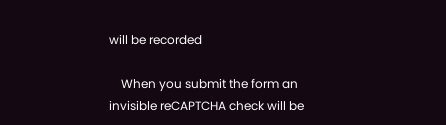will be recorded

    When you submit the form an invisible reCAPTCHA check will be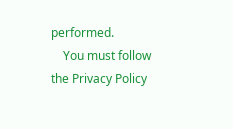performed.
    You must follow the Privacy Policy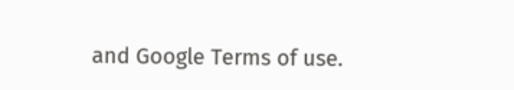and Google Terms of use.